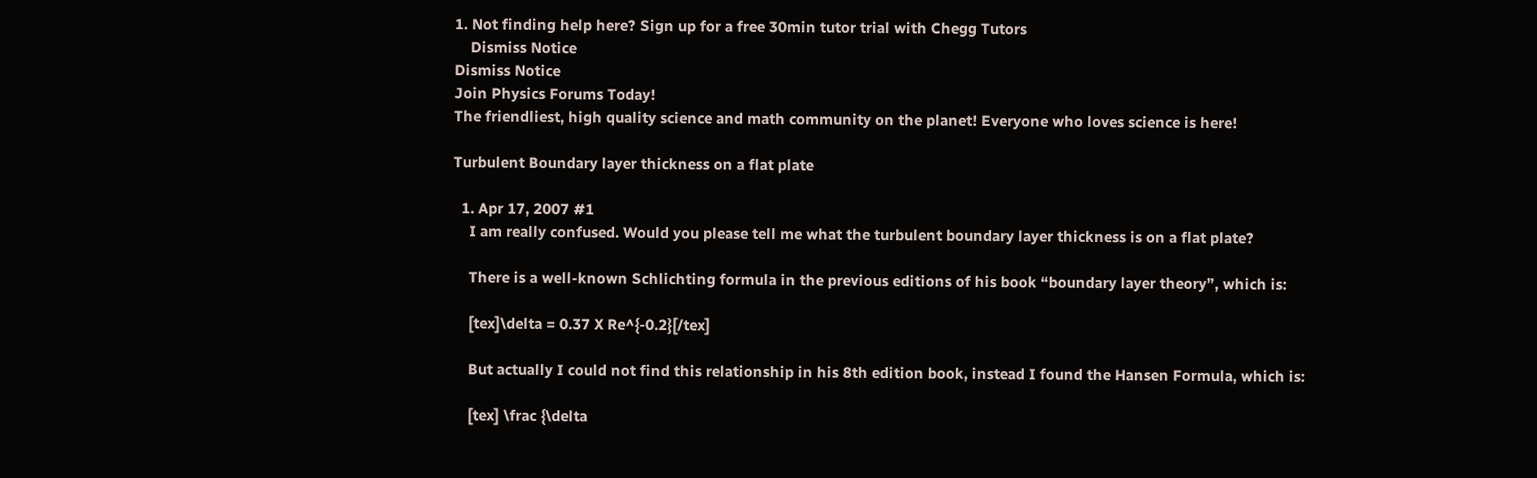1. Not finding help here? Sign up for a free 30min tutor trial with Chegg Tutors
    Dismiss Notice
Dismiss Notice
Join Physics Forums Today!
The friendliest, high quality science and math community on the planet! Everyone who loves science is here!

Turbulent Boundary layer thickness on a flat plate

  1. Apr 17, 2007 #1
    I am really confused. Would you please tell me what the turbulent boundary layer thickness is on a flat plate?

    There is a well-known Schlichting formula in the previous editions of his book “boundary layer theory”, which is:

    [tex]\delta = 0.37 X Re^{-0.2}[/tex]

    But actually I could not find this relationship in his 8th edition book, instead I found the Hansen Formula, which is:

    [tex] \frac {\delta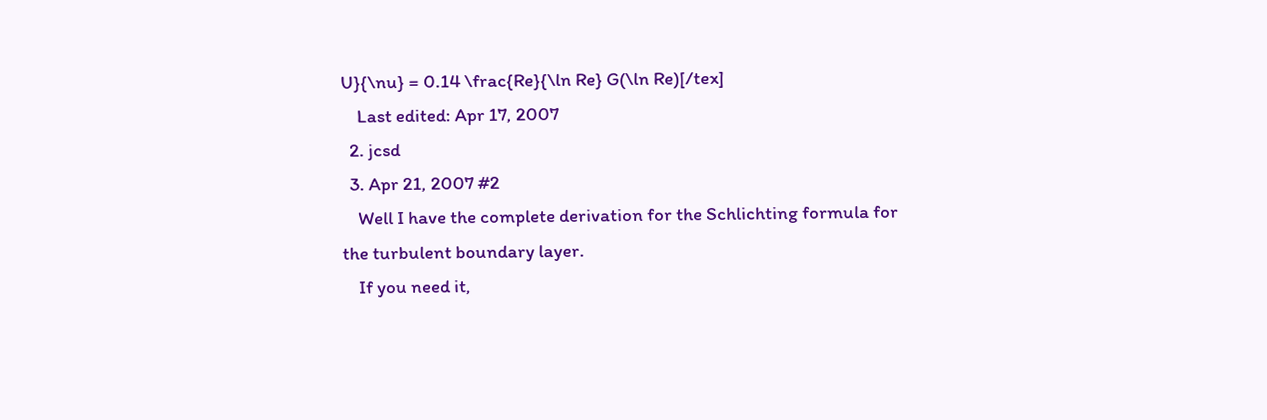U}{\nu} = 0.14 \frac{Re}{\ln Re} G(\ln Re)[/tex]
    Last edited: Apr 17, 2007
  2. jcsd
  3. Apr 21, 2007 #2
    Well I have the complete derivation for the Schlichting formula for the turbulent boundary layer.
    If you need it,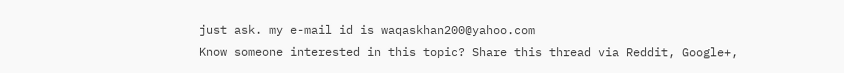just ask. my e-mail id is waqaskhan200@yahoo.com
Know someone interested in this topic? Share this thread via Reddit, Google+,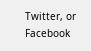Twitter, or Facebook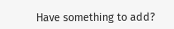Have something to add?